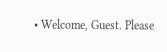• Welcome, Guest. Please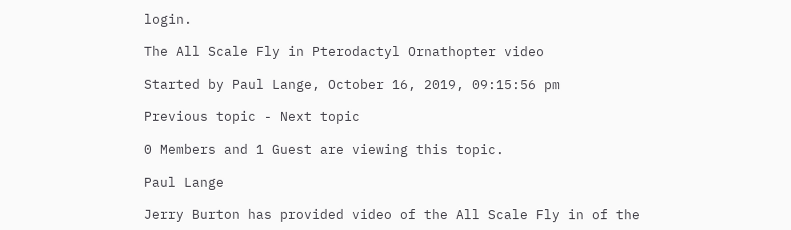login.

The All Scale Fly in Pterodactyl Ornathopter video

Started by Paul Lange, October 16, 2019, 09:15:56 pm

Previous topic - Next topic

0 Members and 1 Guest are viewing this topic.

Paul Lange

Jerry Burton has provided video of the All Scale Fly in of the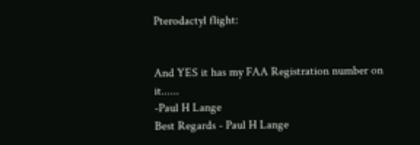Pterodactyl flight:


And YES it has my FAA Registration number on it......
-Paul H Lange
Best Regards - Paul H Lange